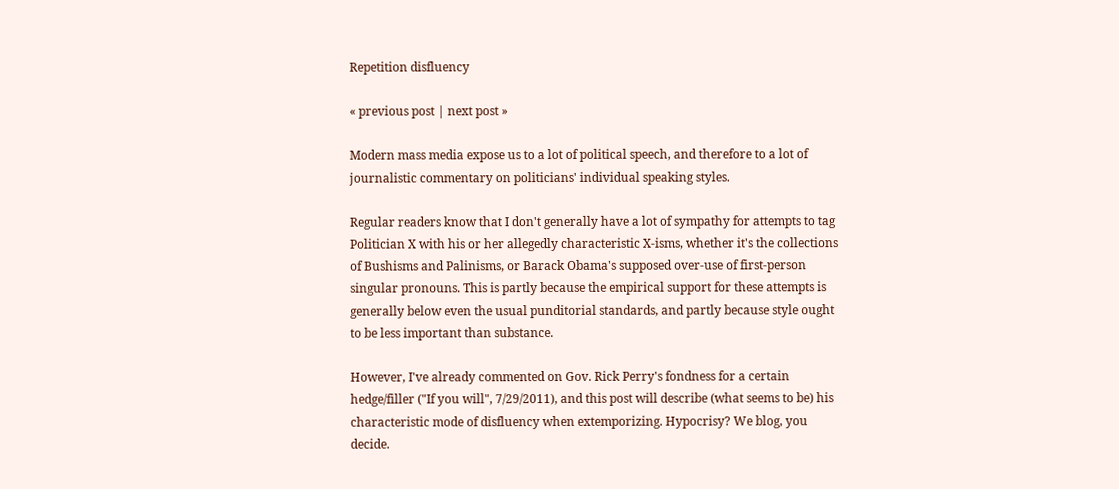Repetition disfluency

« previous post | next post »

Modern mass media expose us to a lot of political speech, and therefore to a lot of journalistic commentary on politicians' individual speaking styles.

Regular readers know that I don't generally have a lot of sympathy for attempts to tag Politician X with his or her allegedly characteristic X-isms, whether it's the collections of Bushisms and Palinisms, or Barack Obama's supposed over-use of first-person singular pronouns. This is partly because the empirical support for these attempts is generally below even the usual punditorial standards, and partly because style ought to be less important than substance.

However, I've already commented on Gov. Rick Perry's fondness for a certain hedge/filler ("If you will", 7/29/2011), and this post will describe (what seems to be) his characteristic mode of disfluency when extemporizing. Hypocrisy? We blog, you decide.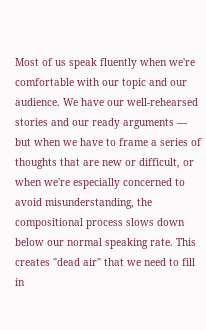Most of us speak fluently when we're comfortable with our topic and our audience. We have our well-rehearsed stories and our ready arguments — but when we have to frame a series of thoughts that are new or difficult, or when we're especially concerned to avoid misunderstanding, the compositional process slows down below our normal speaking rate. This creates "dead air" that we need to fill in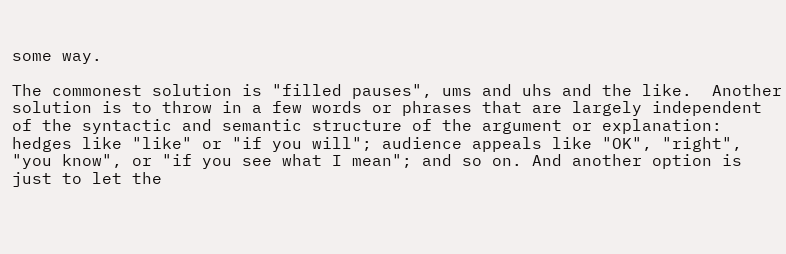some way.

The commonest solution is "filled pauses", ums and uhs and the like.  Another solution is to throw in a few words or phrases that are largely independent of the syntactic and semantic structure of the argument or explanation: hedges like "like" or "if you will"; audience appeals like "OK", "right", "you know", or "if you see what I mean"; and so on. And another option is just to let the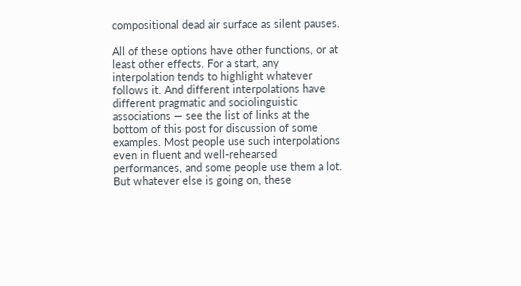compositional dead air surface as silent pauses.

All of these options have other functions, or at least other effects. For a start, any interpolation tends to highlight whatever follows it. And different interpolations have different pragmatic and sociolinguistic associations — see the list of links at the bottom of this post for discussion of some examples. Most people use such interpolations even in fluent and well-rehearsed performances, and some people use them a lot. But whatever else is going on, these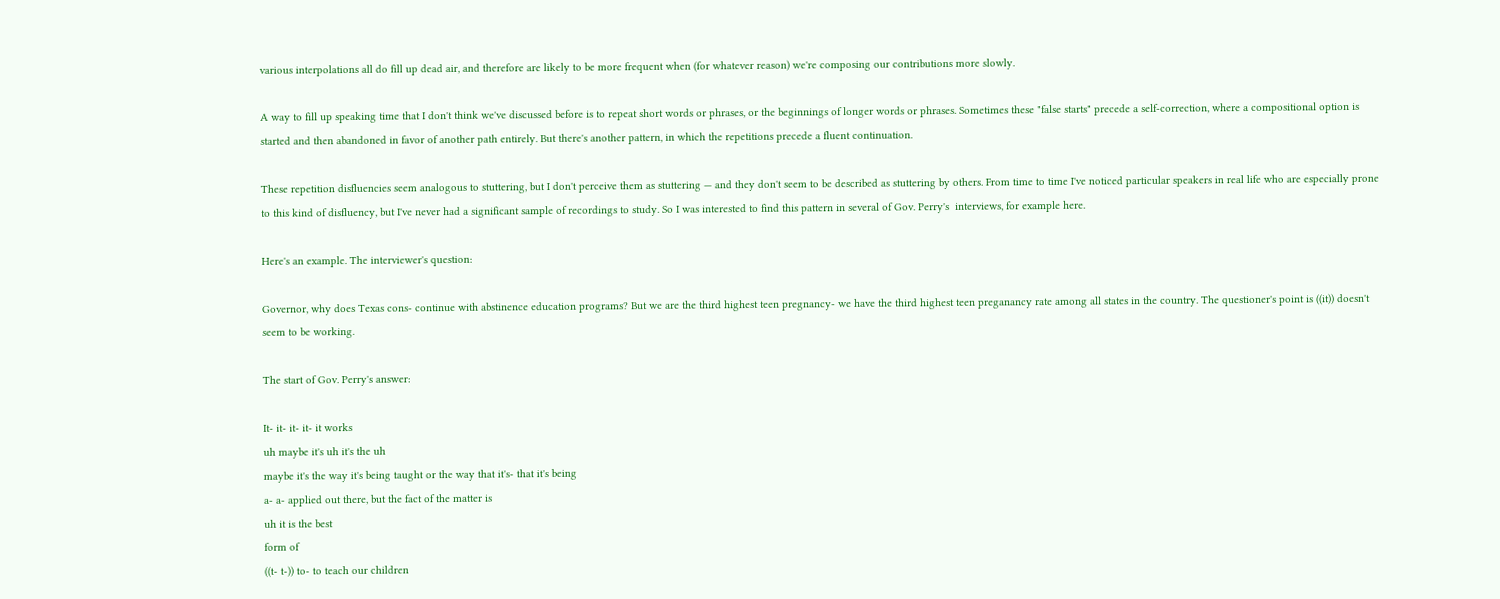various interpolations all do fill up dead air, and therefore are likely to be more frequent when (for whatever reason) we're composing our contributions more slowly.

A way to fill up speaking time that I don't think we've discussed before is to repeat short words or phrases, or the beginnings of longer words or phrases. Sometimes these "false starts" precede a self-correction, where a compositional option is started and then abandoned in favor of another path entirely. But there's another pattern, in which the repetitions precede a fluent continuation.

These repetition disfluencies seem analogous to stuttering, but I don't perceive them as stuttering — and they don't seem to be described as stuttering by others. From time to time I've noticed particular speakers in real life who are especially prone to this kind of disfluency, but I've never had a significant sample of recordings to study. So I was interested to find this pattern in several of Gov. Perry's  interviews, for example here.

Here's an example. The interviewer's question:

Governor, why does Texas cons- continue with abstinence education programs? But we are the third highest teen pregnancy- we have the third highest teen preganancy rate among all states in the country. The questioner's point is ((it)) doesn't seem to be working.

The start of Gov. Perry's answer:

It- it- it- it- it works
uh maybe it's uh it's the uh
maybe it's the way it's being taught or the way that it's- that it's being
a- a- applied out there, but the fact of the matter is
uh it is the best
form of
((t- t-)) to- to teach our children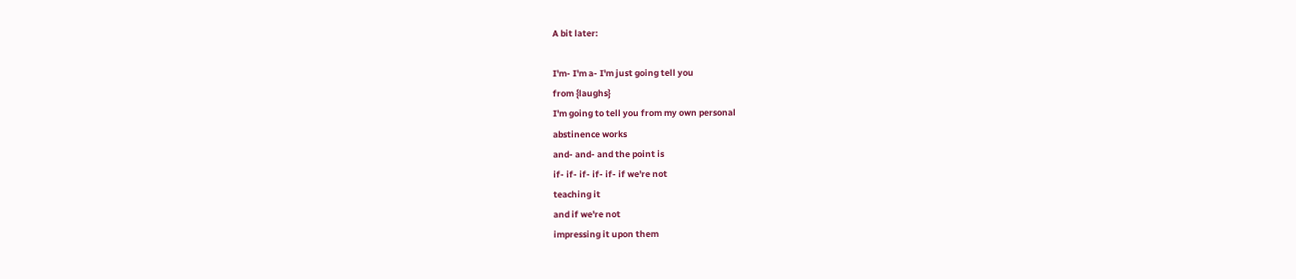A bit later:

I'm- I'm a- I'm just going tell you
from {laughs}
I'm going to tell you from my own personal
abstinence works
and- and- and the point is
if- if- if- if- if- if we're not
teaching it
and if we're not
impressing it upon them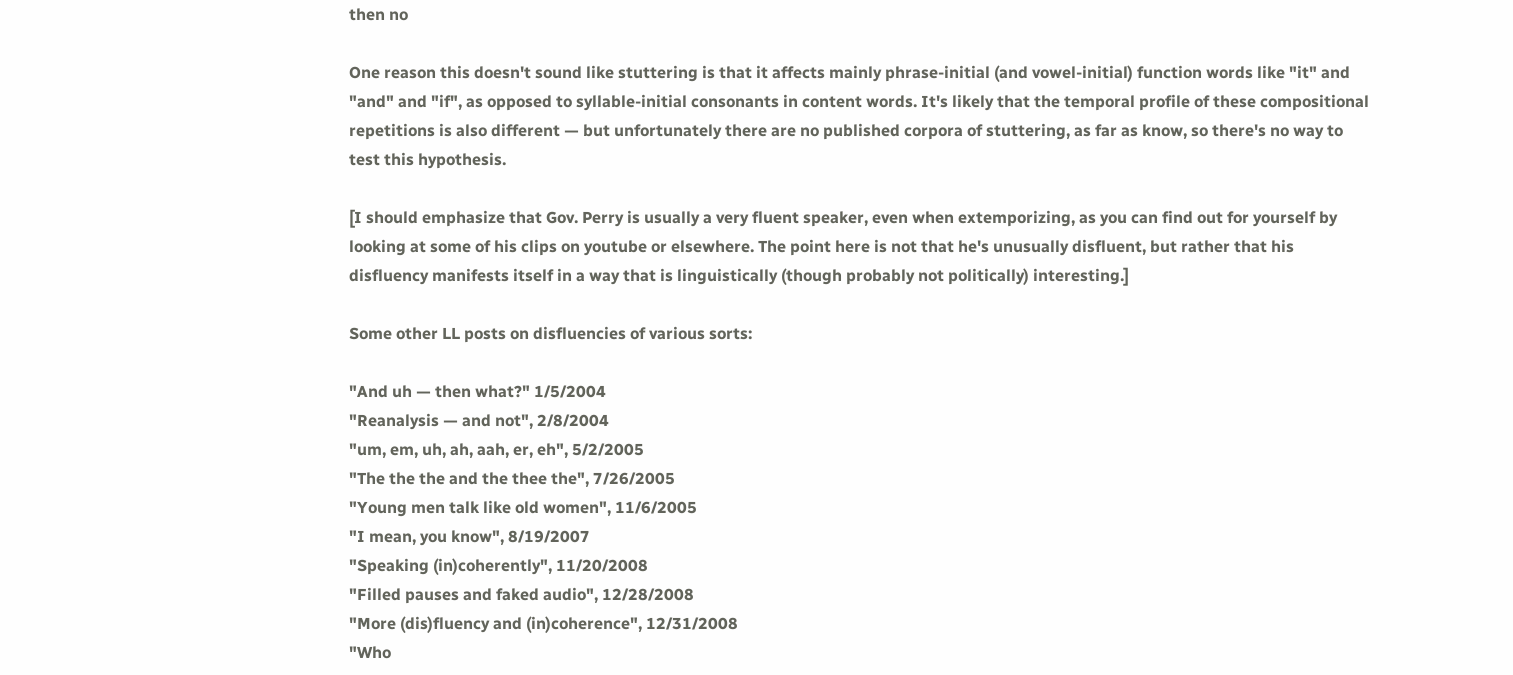then no

One reason this doesn't sound like stuttering is that it affects mainly phrase-initial (and vowel-initial) function words like "it" and "and" and "if", as opposed to syllable-initial consonants in content words. It's likely that the temporal profile of these compositional repetitions is also different — but unfortunately there are no published corpora of stuttering, as far as know, so there's no way to test this hypothesis.

[I should emphasize that Gov. Perry is usually a very fluent speaker, even when extemporizing, as you can find out for yourself by looking at some of his clips on youtube or elsewhere. The point here is not that he's unusually disfluent, but rather that his disfluency manifests itself in a way that is linguistically (though probably not politically) interesting.]

Some other LL posts on disfluencies of various sorts:

"And uh — then what?" 1/5/2004
"Reanalysis — and not", 2/8/2004
"um, em, uh, ah, aah, er, eh", 5/2/2005
"The the the and the thee the", 7/26/2005
"Young men talk like old women", 11/6/2005
"I mean, you know", 8/19/2007
"Speaking (in)coherently", 11/20/2008
"Filled pauses and faked audio", 12/28/2008
"More (dis)fluency and (in)coherence", 12/31/2008
"Who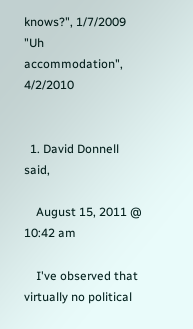knows?", 1/7/2009
"Uh accommodation", 4/2/2010


  1. David Donnell said,

    August 15, 2011 @ 10:42 am

    I've observed that virtually no political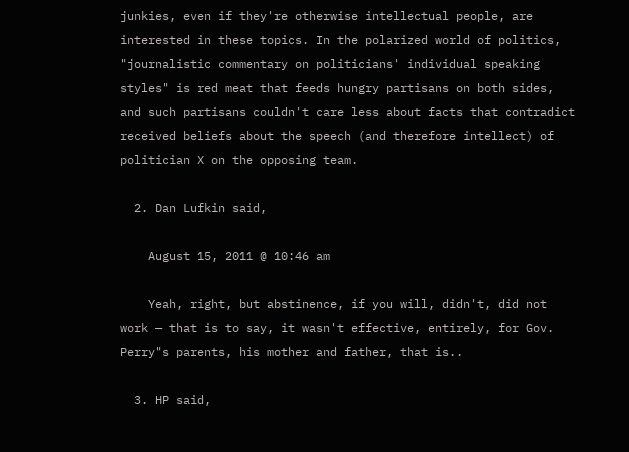junkies, even if they're otherwise intellectual people, are interested in these topics. In the polarized world of politics, "journalistic commentary on politicians' individual speaking styles" is red meat that feeds hungry partisans on both sides, and such partisans couldn't care less about facts that contradict received beliefs about the speech (and therefore intellect) of politician X on the opposing team.

  2. Dan Lufkin said,

    August 15, 2011 @ 10:46 am

    Yeah, right, but abstinence, if you will, didn't, did not work — that is to say, it wasn't effective, entirely, for Gov. Perry"s parents, his mother and father, that is..

  3. HP said,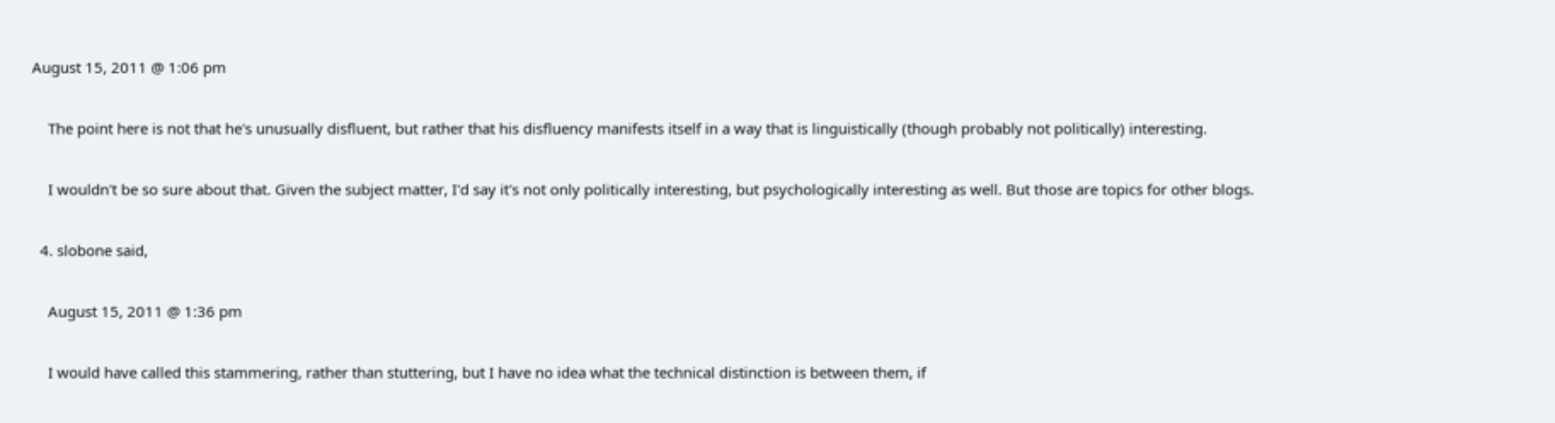August 15, 2011 @ 1:06 pm

    The point here is not that he's unusually disfluent, but rather that his disfluency manifests itself in a way that is linguistically (though probably not politically) interesting.

    I wouldn't be so sure about that. Given the subject matter, I'd say it's not only politically interesting, but psychologically interesting as well. But those are topics for other blogs.

  4. slobone said,

    August 15, 2011 @ 1:36 pm

    I would have called this stammering, rather than stuttering, but I have no idea what the technical distinction is between them, if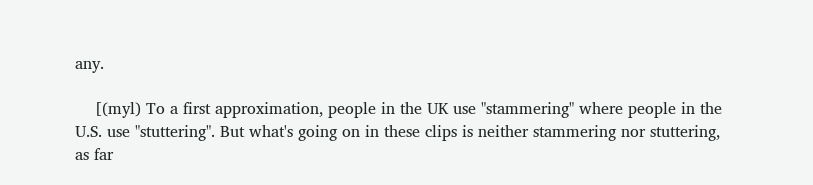any.

    [(myl) To a first approximation, people in the UK use "stammering" where people in the U.S. use "stuttering". But what's going on in these clips is neither stammering nor stuttering, as far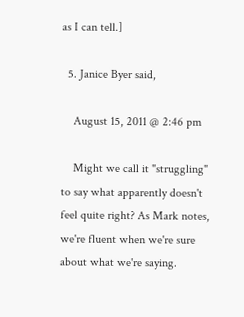as I can tell.]

  5. Janice Byer said,

    August 15, 2011 @ 2:46 pm

    Might we call it "struggling" to say what apparently doesn't feel quite right? As Mark notes, we're fluent when we're sure about what we're saying.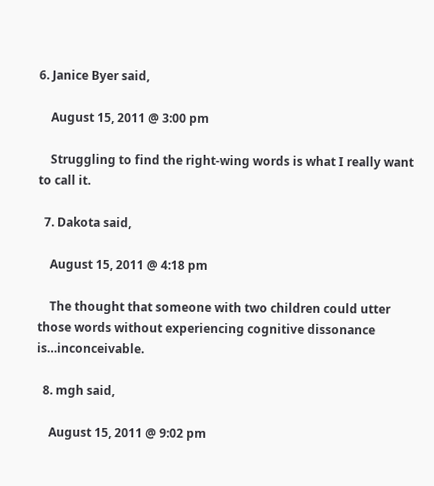6. Janice Byer said,

    August 15, 2011 @ 3:00 pm

    Struggling to find the right-wing words is what I really want to call it.

  7. Dakota said,

    August 15, 2011 @ 4:18 pm

    The thought that someone with two children could utter those words without experiencing cognitive dissonance is…inconceivable.

  8. mgh said,

    August 15, 2011 @ 9:02 pm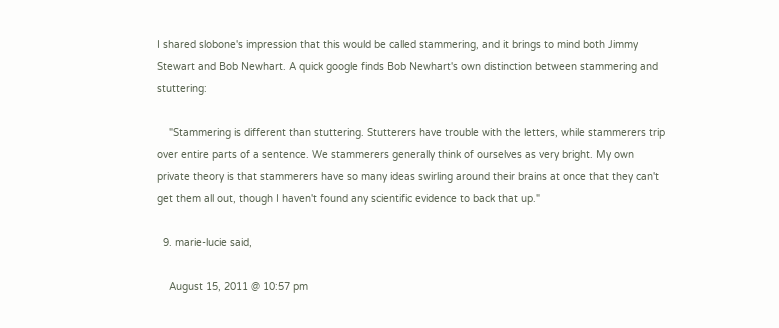I shared slobone's impression that this would be called stammering, and it brings to mind both Jimmy Stewart and Bob Newhart. A quick google finds Bob Newhart's own distinction between stammering and stuttering:

    "Stammering is different than stuttering. Stutterers have trouble with the letters, while stammerers trip over entire parts of a sentence. We stammerers generally think of ourselves as very bright. My own private theory is that stammerers have so many ideas swirling around their brains at once that they can't get them all out, though I haven't found any scientific evidence to back that up."

  9. marie-lucie said,

    August 15, 2011 @ 10:57 pm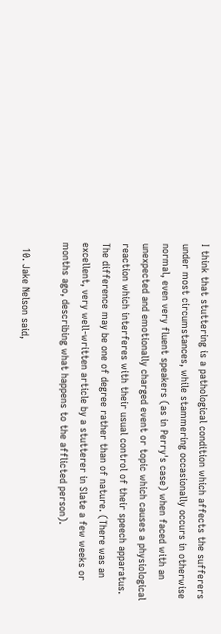I think that stuttering is a pathological condition which affects the sufferers under most circumstances, while stammering occasionally occurs in otherwise normal, even very fluent speakers (as in Perry's case) when faced with an unexpected and emotionally charged event or topic which causes a physiological reaction which interferes with their usual control of their speech apparatus. The difference may be one of degree rather than of nature. (There was an excellent, very well-written article by a stutterer in Slate a few weeks or months ago, describing what happens to the afflicted person).

  10. Jake Nelson said,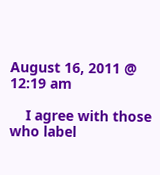August 16, 2011 @ 12:19 am

    I agree with those who label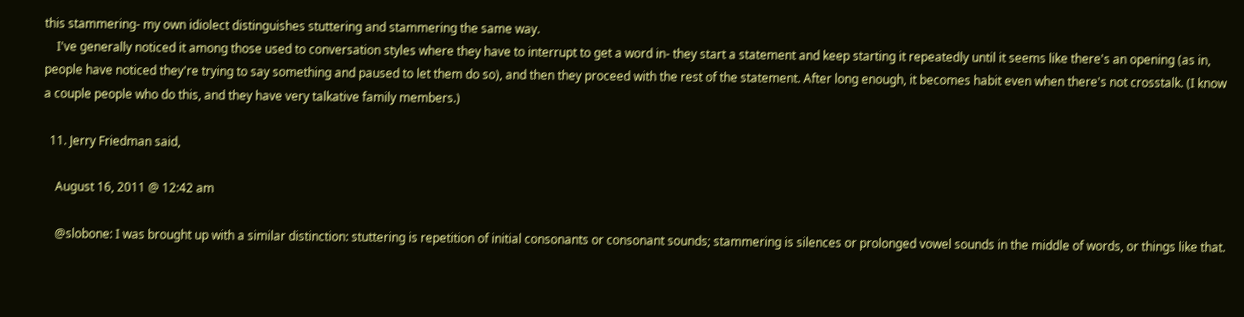this stammering- my own idiolect distinguishes stuttering and stammering the same way.
    I've generally noticed it among those used to conversation styles where they have to interrupt to get a word in- they start a statement and keep starting it repeatedly until it seems like there's an opening (as in, people have noticed they're trying to say something and paused to let them do so), and then they proceed with the rest of the statement. After long enough, it becomes habit even when there's not crosstalk. (I know a couple people who do this, and they have very talkative family members.)

  11. Jerry Friedman said,

    August 16, 2011 @ 12:42 am

    @slobone: I was brought up with a similar distinction: stuttering is repetition of initial consonants or consonant sounds; stammering is silences or prolonged vowel sounds in the middle of words, or things like that.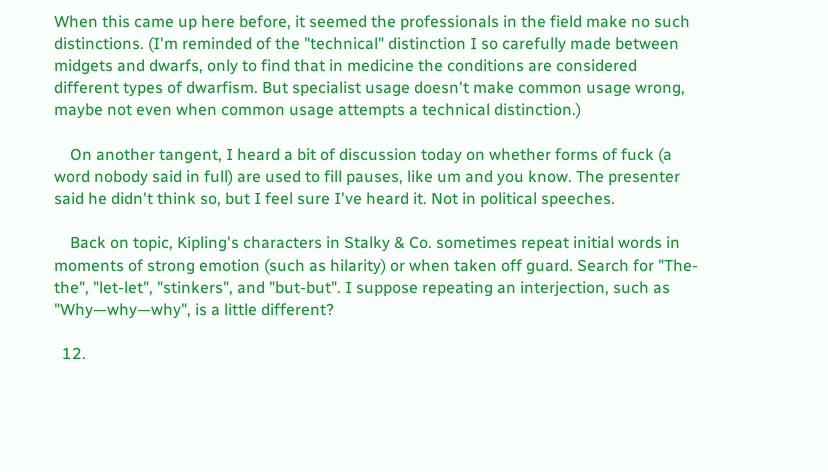When this came up here before, it seemed the professionals in the field make no such distinctions. (I'm reminded of the "technical" distinction I so carefully made between midgets and dwarfs, only to find that in medicine the conditions are considered different types of dwarfism. But specialist usage doesn't make common usage wrong, maybe not even when common usage attempts a technical distinction.)

    On another tangent, I heard a bit of discussion today on whether forms of fuck (a word nobody said in full) are used to fill pauses, like um and you know. The presenter said he didn't think so, but I feel sure I've heard it. Not in political speeches.

    Back on topic, Kipling's characters in Stalky & Co. sometimes repeat initial words in moments of strong emotion (such as hilarity) or when taken off guard. Search for "The-the", "let-let", "stinkers", and "but-but". I suppose repeating an interjection, such as "Why—why—why", is a little different?

  12.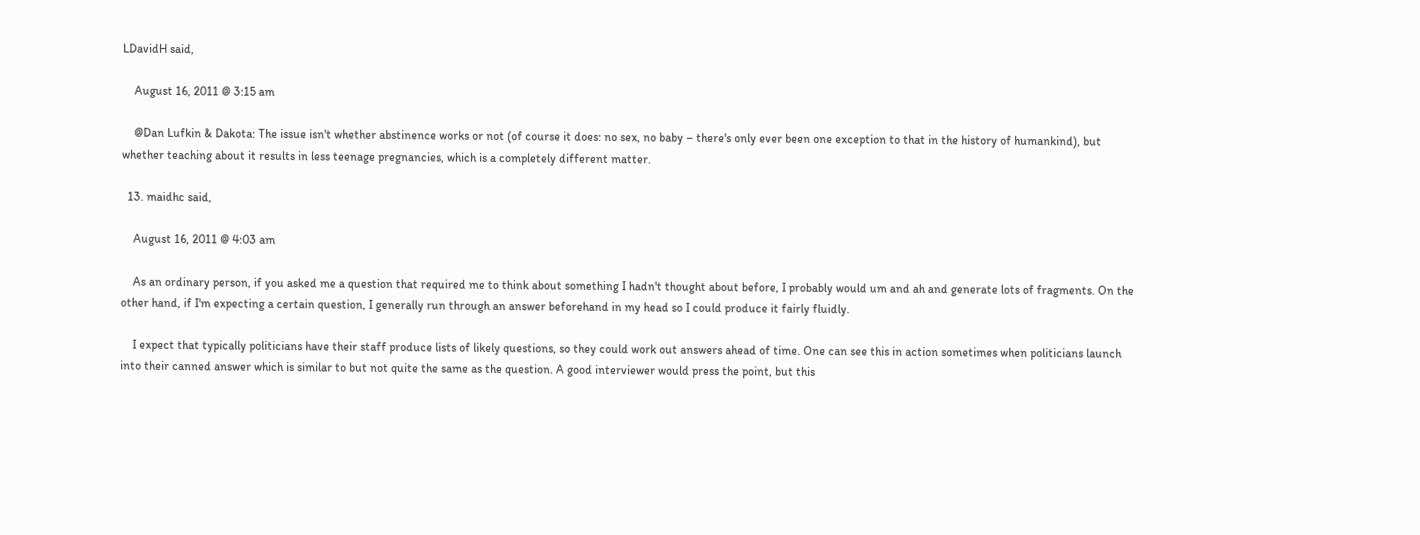LDavidH said,

    August 16, 2011 @ 3:15 am

    @Dan Lufkin & Dakota: The issue isn't whether abstinence works or not (of course it does: no sex, no baby – there's only ever been one exception to that in the history of humankind), but whether teaching about it results in less teenage pregnancies, which is a completely different matter.

  13. maidhc said,

    August 16, 2011 @ 4:03 am

    As an ordinary person, if you asked me a question that required me to think about something I hadn't thought about before, I probably would um and ah and generate lots of fragments. On the other hand, if I'm expecting a certain question, I generally run through an answer beforehand in my head so I could produce it fairly fluidly.

    I expect that typically politicians have their staff produce lists of likely questions, so they could work out answers ahead of time. One can see this in action sometimes when politicians launch into their canned answer which is similar to but not quite the same as the question. A good interviewer would press the point, but this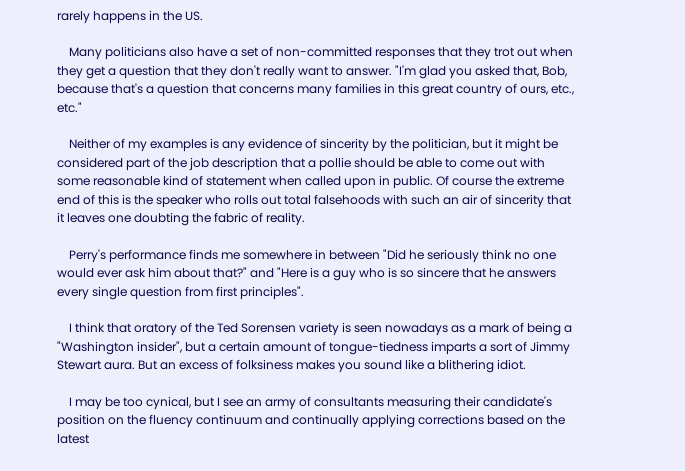rarely happens in the US.

    Many politicians also have a set of non-committed responses that they trot out when they get a question that they don't really want to answer. "I'm glad you asked that, Bob, because that's a question that concerns many families in this great country of ours, etc., etc."

    Neither of my examples is any evidence of sincerity by the politician, but it might be considered part of the job description that a pollie should be able to come out with some reasonable kind of statement when called upon in public. Of course the extreme end of this is the speaker who rolls out total falsehoods with such an air of sincerity that it leaves one doubting the fabric of reality.

    Perry's performance finds me somewhere in between "Did he seriously think no one would ever ask him about that?" and "Here is a guy who is so sincere that he answers every single question from first principles".

    I think that oratory of the Ted Sorensen variety is seen nowadays as a mark of being a "Washington insider", but a certain amount of tongue-tiedness imparts a sort of Jimmy Stewart aura. But an excess of folksiness makes you sound like a blithering idiot.

    I may be too cynical, but I see an army of consultants measuring their candidate's position on the fluency continuum and continually applying corrections based on the latest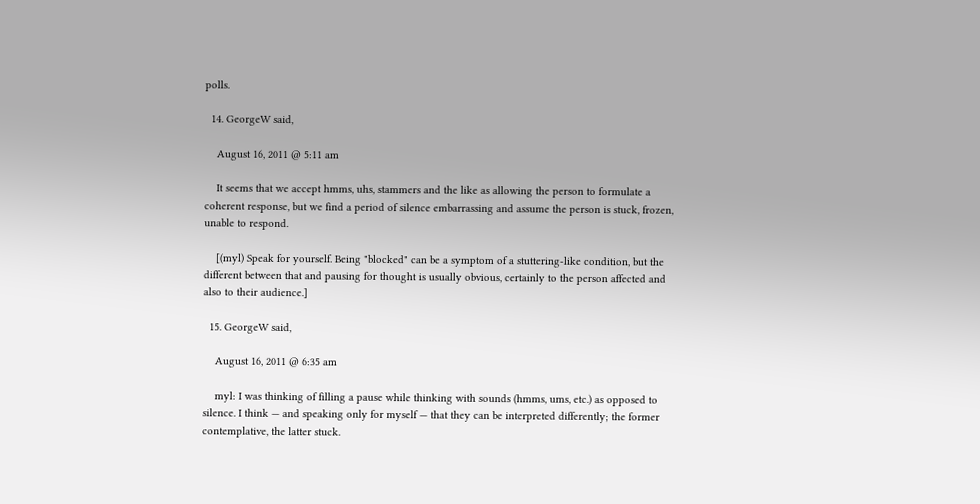polls.

  14. GeorgeW said,

    August 16, 2011 @ 5:11 am

    It seems that we accept hmms, uhs, stammers and the like as allowing the person to formulate a coherent response, but we find a period of silence embarrassing and assume the person is stuck, frozen, unable to respond.

    [(myl) Speak for yourself. Being "blocked" can be a symptom of a stuttering-like condition, but the different between that and pausing for thought is usually obvious, certainly to the person affected and also to their audience.]

  15. GeorgeW said,

    August 16, 2011 @ 6:35 am

    myl: I was thinking of filling a pause while thinking with sounds (hmms, ums, etc.) as opposed to silence. I think — and speaking only for myself — that they can be interpreted differently; the former contemplative, the latter stuck.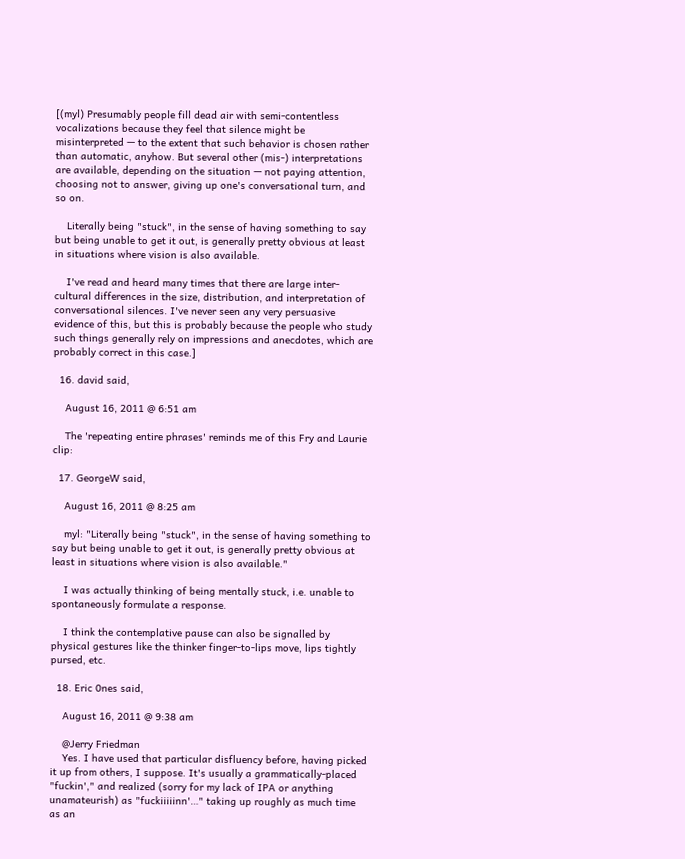[(myl) Presumably people fill dead air with semi-contentless vocalizations because they feel that silence might be misinterpreted — to the extent that such behavior is chosen rather than automatic, anyhow. But several other (mis-) interpretations are available, depending on the situation — not paying attention, choosing not to answer, giving up one's conversational turn, and so on.

    Literally being "stuck", in the sense of having something to say but being unable to get it out, is generally pretty obvious at least in situations where vision is also available.

    I've read and heard many times that there are large inter-cultural differences in the size, distribution, and interpretation of conversational silences. I've never seen any very persuasive evidence of this, but this is probably because the people who study such things generally rely on impressions and anecdotes, which are probably correct in this case.]

  16. david said,

    August 16, 2011 @ 6:51 am

    The 'repeating entire phrases' reminds me of this Fry and Laurie clip:

  17. GeorgeW said,

    August 16, 2011 @ 8:25 am

    myl: "Literally being "stuck", in the sense of having something to say but being unable to get it out, is generally pretty obvious at least in situations where vision is also available."

    I was actually thinking of being mentally stuck, i.e. unable to spontaneously formulate a response.

    I think the contemplative pause can also be signalled by physical gestures like the thinker finger-to-lips move, lips tightly pursed, etc.

  18. Eric 0nes said,

    August 16, 2011 @ 9:38 am

    @Jerry Friedman
    Yes. I have used that particular disfluency before, having picked it up from others, I suppose. It's usually a grammatically-placed "fuckin'," and realized (sorry for my lack of IPA or anything unamateurish) as "fuckiiiiinn'…" taking up roughly as much time as an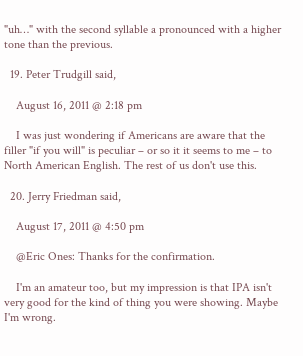"uh…" with the second syllable a pronounced with a higher tone than the previous.

  19. Peter Trudgill said,

    August 16, 2011 @ 2:18 pm

    I was just wondering if Americans are aware that the filler "if you will" is peculiar – or so it it seems to me – to North American English. The rest of us don't use this.

  20. Jerry Friedman said,

    August 17, 2011 @ 4:50 pm

    @Eric Ones: Thanks for the confirmation.

    I'm an amateur too, but my impression is that IPA isn't very good for the kind of thing you were showing. Maybe I'm wrong.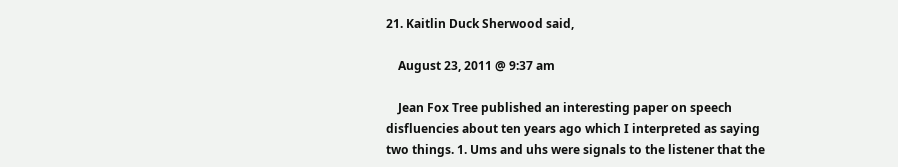21. Kaitlin Duck Sherwood said,

    August 23, 2011 @ 9:37 am

    Jean Fox Tree published an interesting paper on speech disfluencies about ten years ago which I interpreted as saying two things. 1. Ums and uhs were signals to the listener that the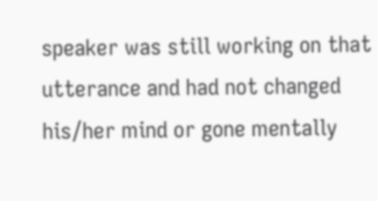speaker was still working on that utterance and had not changed his/her mind or gone mentally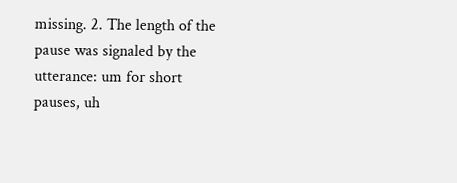missing. 2. The length of the pause was signaled by the utterance: um for short pauses, uh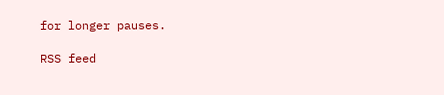for longer pauses.

RSS feed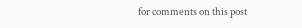for comments on this post